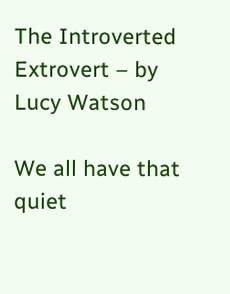The Introverted Extrovert – by Lucy Watson

We all have that quiet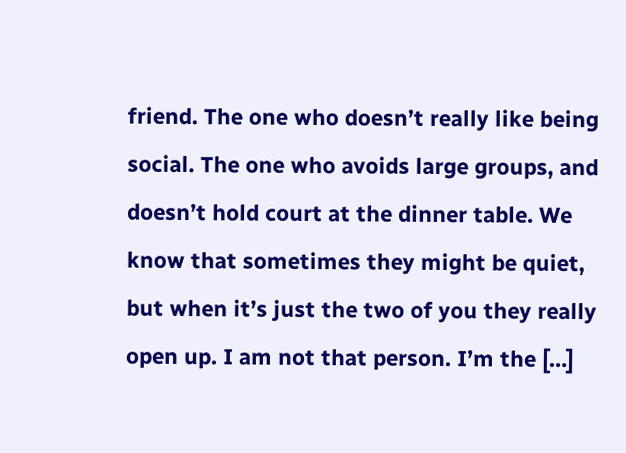friend. The one who doesn’t really like being social. The one who avoids large groups, and doesn’t hold court at the dinner table. We know that sometimes they might be quiet, but when it’s just the two of you they really open up. I am not that person. I’m the […]